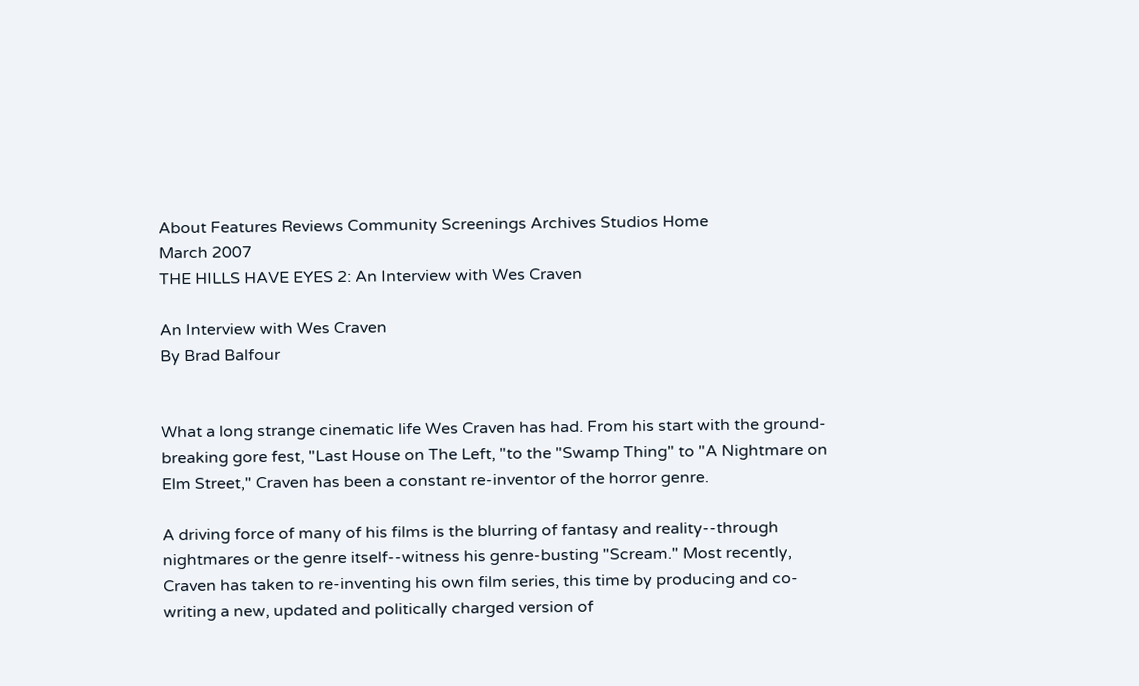About Features Reviews Community Screenings Archives Studios Home
March 2007
THE HILLS HAVE EYES 2: An Interview with Wes Craven

An Interview with Wes Craven
By Brad Balfour


What a long strange cinematic life Wes Craven has had. From his start with the ground-breaking gore fest, "Last House on The Left, "to the "Swamp Thing" to "A Nightmare on Elm Street," Craven has been a constant re-inventor of the horror genre.

A driving force of many of his films is the blurring of fantasy and reality--through nightmares or the genre itself--witness his genre-busting "Scream." Most recently, Craven has taken to re-inventing his own film series, this time by producing and co-writing a new, updated and politically charged version of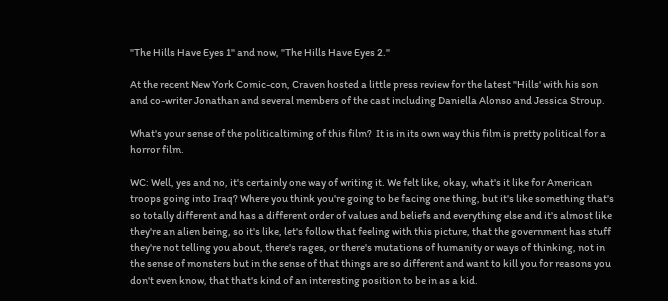"The Hills Have Eyes 1" and now, "The Hills Have Eyes 2."

At the recent New York Comic-con, Craven hosted a little press review for the latest "Hills' with his son and co-writer Jonathan and several members of the cast including Daniella Alonso and Jessica Stroup.

What's your sense of the politicaltiming of this film?  It is in its own way this film is pretty political for a horror film.

WC: Well, yes and no, it's certainly one way of writing it. We felt like, okay, what's it like for American troops going into Iraq? Where you think you're going to be facing one thing, but it's like something that's so totally different and has a different order of values and beliefs and everything else and it's almost like they're an alien being, so it's like, let's follow that feeling with this picture, that the government has stuff they're not telling you about, there's rages, or there's mutations of humanity or ways of thinking, not in the sense of monsters but in the sense of that things are so different and want to kill you for reasons you don't even know, that that's kind of an interesting position to be in as a kid.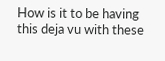How is it to be having this deja vu with these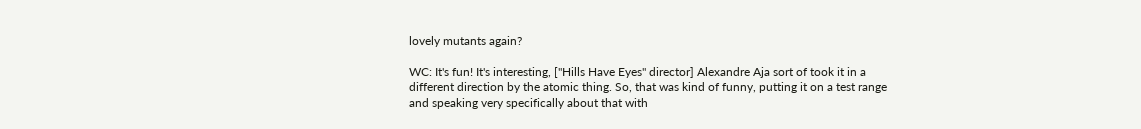lovely mutants again?

WC: It's fun! It's interesting, ["Hills Have Eyes" director] Alexandre Aja sort of took it in a different direction by the atomic thing. So, that was kind of funny, putting it on a test range and speaking very specifically about that with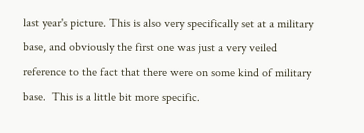last year's picture. This is also very specifically set at a military base, and obviously the first one was just a very veiled reference to the fact that there were on some kind of military base.  This is a little bit more specific.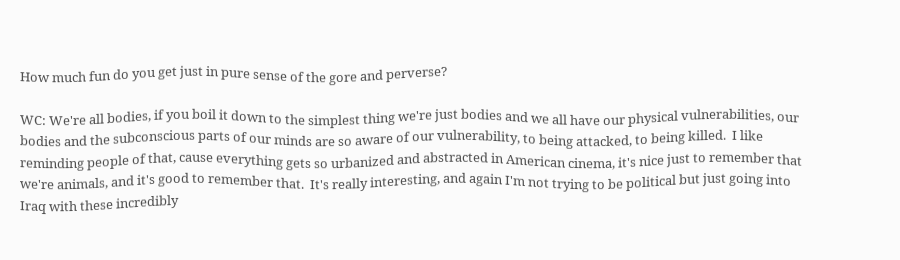How much fun do you get just in pure sense of the gore and perverse?

WC: We're all bodies, if you boil it down to the simplest thing we're just bodies and we all have our physical vulnerabilities, our bodies and the subconscious parts of our minds are so aware of our vulnerability, to being attacked, to being killed.  I like reminding people of that, cause everything gets so urbanized and abstracted in American cinema, it's nice just to remember that we're animals, and it's good to remember that.  It's really interesting, and again I'm not trying to be political but just going into Iraq with these incredibly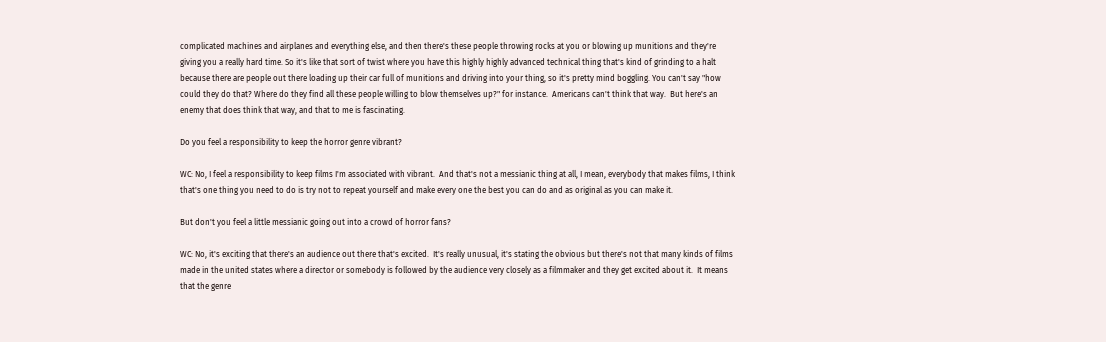complicated machines and airplanes and everything else, and then there's these people throwing rocks at you or blowing up munitions and they're giving you a really hard time. So it's like that sort of twist where you have this highly highly advanced technical thing that's kind of grinding to a halt because there are people out there loading up their car full of munitions and driving into your thing, so it's pretty mind boggling. You can't say "how could they do that? Where do they find all these people willing to blow themselves up?" for instance.  Americans can't think that way.  But here's an enemy that does think that way, and that to me is fascinating.

Do you feel a responsibility to keep the horror genre vibrant?

WC: No, I feel a responsibility to keep films I'm associated with vibrant.  And that's not a messianic thing at all, I mean, everybody that makes films, I think that's one thing you need to do is try not to repeat yourself and make every one the best you can do and as original as you can make it.

But don't you feel a little messianic going out into a crowd of horror fans?

WC: No, it's exciting that there's an audience out there that's excited.  It's really unusual, it's stating the obvious but there's not that many kinds of films made in the united states where a director or somebody is followed by the audience very closely as a filmmaker and they get excited about it.  It means that the genre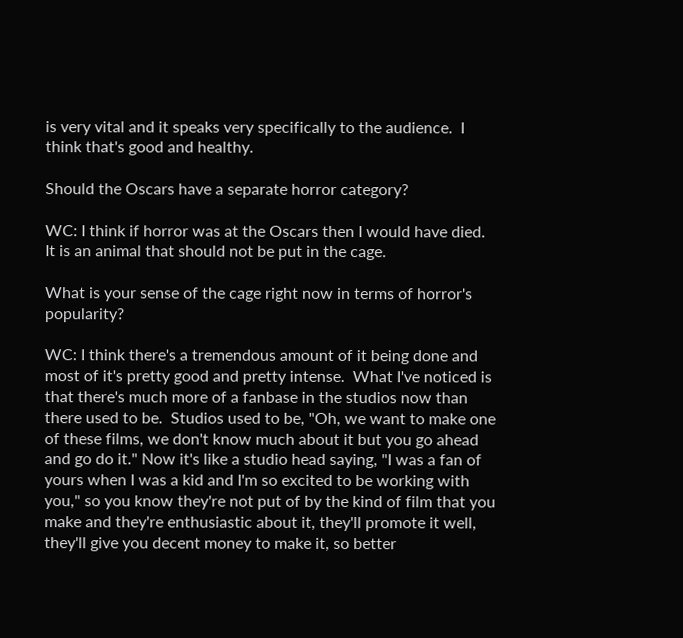is very vital and it speaks very specifically to the audience.  I think that's good and healthy.

Should the Oscars have a separate horror category?

WC: I think if horror was at the Oscars then I would have died.  It is an animal that should not be put in the cage.

What is your sense of the cage right now in terms of horror's popularity?

WC: I think there's a tremendous amount of it being done and most of it's pretty good and pretty intense.  What I've noticed is that there's much more of a fanbase in the studios now than there used to be.  Studios used to be, "Oh, we want to make one of these films, we don't know much about it but you go ahead and go do it." Now it's like a studio head saying, "I was a fan of yours when I was a kid and I'm so excited to be working with you," so you know they're not put of by the kind of film that you make and they're enthusiastic about it, they'll promote it well, they'll give you decent money to make it, so better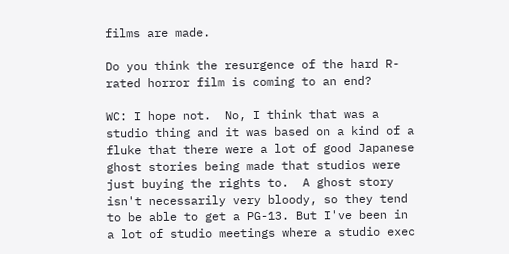films are made.

Do you think the resurgence of the hard R-rated horror film is coming to an end?

WC: I hope not.  No, I think that was a studio thing and it was based on a kind of a fluke that there were a lot of good Japanese ghost stories being made that studios were just buying the rights to.  A ghost story isn't necessarily very bloody, so they tend to be able to get a PG-13. But I've been in a lot of studio meetings where a studio exec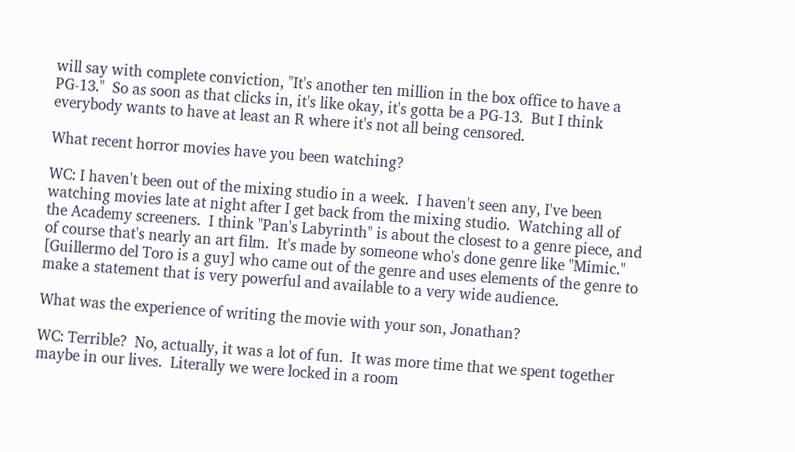will say with complete conviction, "It's another ten million in the box office to have a PG-13."  So as soon as that clicks in, it's like okay, it's gotta be a PG-13.  But I think everybody wants to have at least an R where it's not all being censored.

What recent horror movies have you been watching?

WC: I haven't been out of the mixing studio in a week.  I haven't seen any, I've been watching movies late at night after I get back from the mixing studio.  Watching all of the Academy screeners.  I think "Pan's Labyrinth" is about the closest to a genre piece, and of course that's nearly an art film.  It's made by someone who's done genre like "Mimic."  [Guillermo del Toro is a guy] who came out of the genre and uses elements of the genre to make a statement that is very powerful and available to a very wide audience.

What was the experience of writing the movie with your son, Jonathan?

WC: Terrible?  No, actually, it was a lot of fun.  It was more time that we spent together maybe in our lives.  Literally we were locked in a room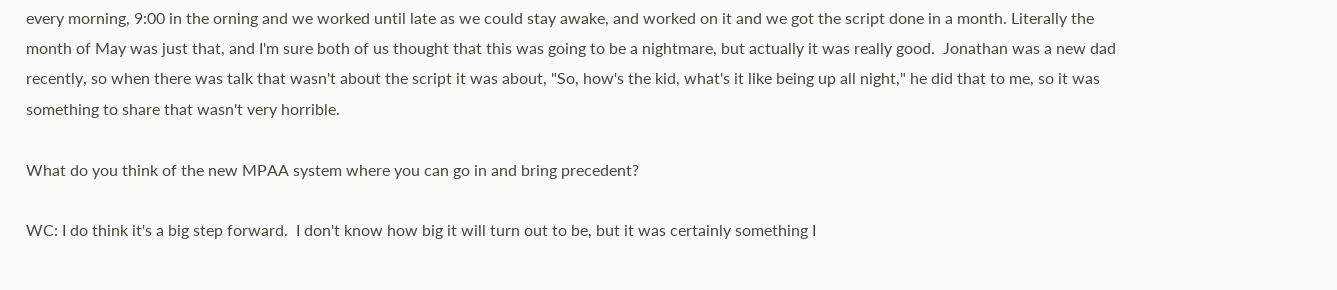every morning, 9:00 in the orning and we worked until late as we could stay awake, and worked on it and we got the script done in a month. Literally the month of May was just that, and I'm sure both of us thought that this was going to be a nightmare, but actually it was really good.  Jonathan was a new dad recently, so when there was talk that wasn't about the script it was about, "So, how's the kid, what's it like being up all night," he did that to me, so it was something to share that wasn't very horrible.

What do you think of the new MPAA system where you can go in and bring precedent?

WC: I do think it's a big step forward.  I don't know how big it will turn out to be, but it was certainly something I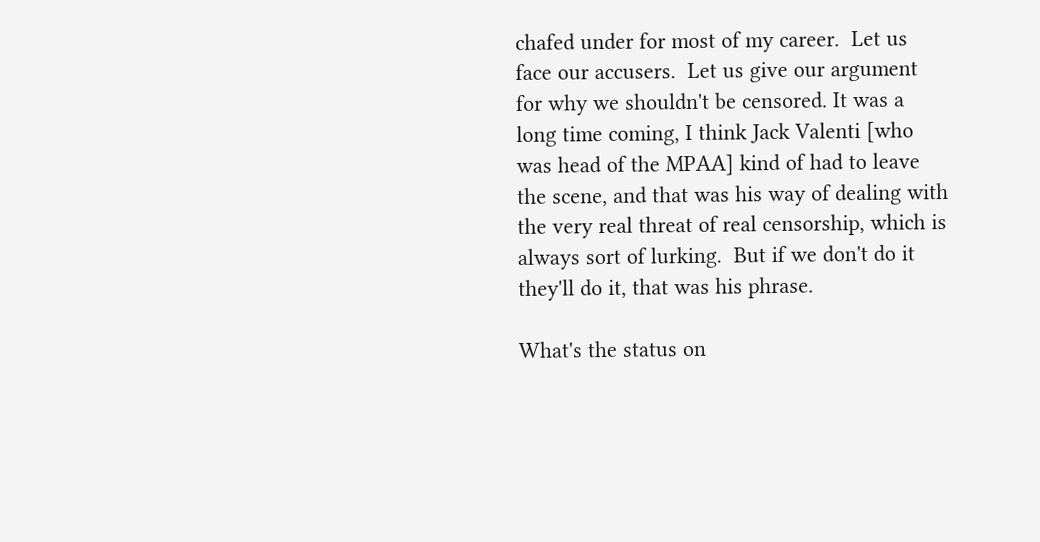chafed under for most of my career.  Let us face our accusers.  Let us give our argument for why we shouldn't be censored. It was a long time coming, I think Jack Valenti [who was head of the MPAA] kind of had to leave the scene, and that was his way of dealing with the very real threat of real censorship, which is always sort of lurking.  But if we don't do it they'll do it, that was his phrase.

What's the status on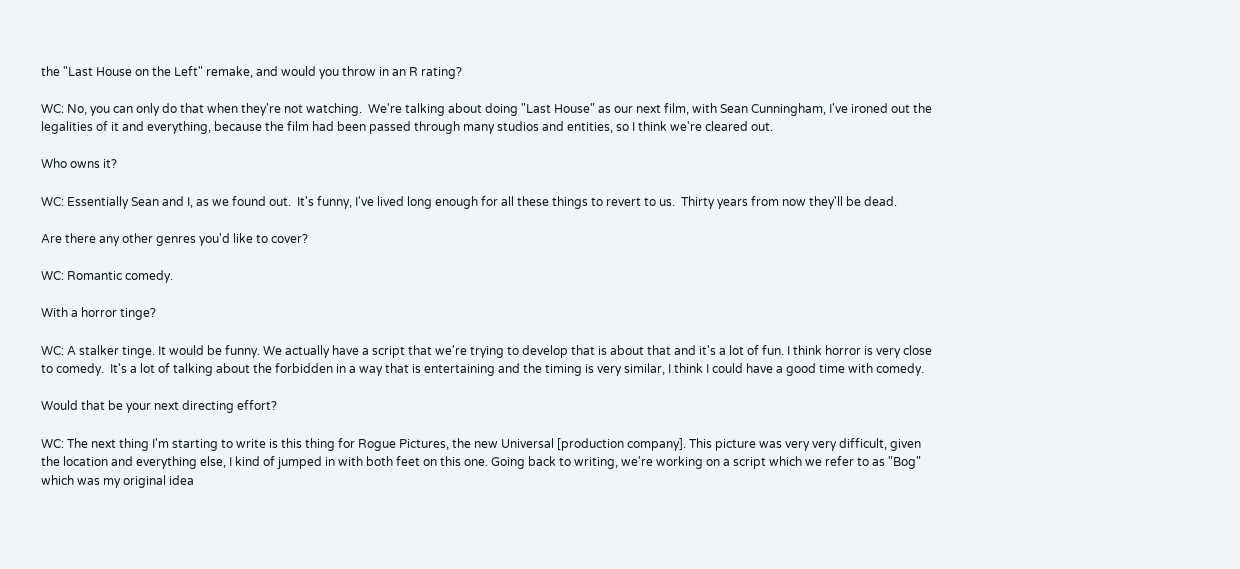the "Last House on the Left" remake, and would you throw in an R rating?

WC: No, you can only do that when they're not watching.  We're talking about doing "Last House" as our next film, with Sean Cunningham, I've ironed out the legalities of it and everything, because the film had been passed through many studios and entities, so I think we're cleared out.

Who owns it?

WC: Essentially Sean and I, as we found out.  It's funny, I've lived long enough for all these things to revert to us.  Thirty years from now they'll be dead.

Are there any other genres you'd like to cover?

WC: Romantic comedy.

With a horror tinge?

WC: A stalker tinge. It would be funny. We actually have a script that we're trying to develop that is about that and it's a lot of fun. I think horror is very close to comedy.  It's a lot of talking about the forbidden in a way that is entertaining and the timing is very similar, I think I could have a good time with comedy.

Would that be your next directing effort?

WC: The next thing I'm starting to write is this thing for Rogue Pictures, the new Universal [production company]. This picture was very very difficult, given the location and everything else, I kind of jumped in with both feet on this one. Going back to writing, we're working on a script which we refer to as "Bog" which was my original idea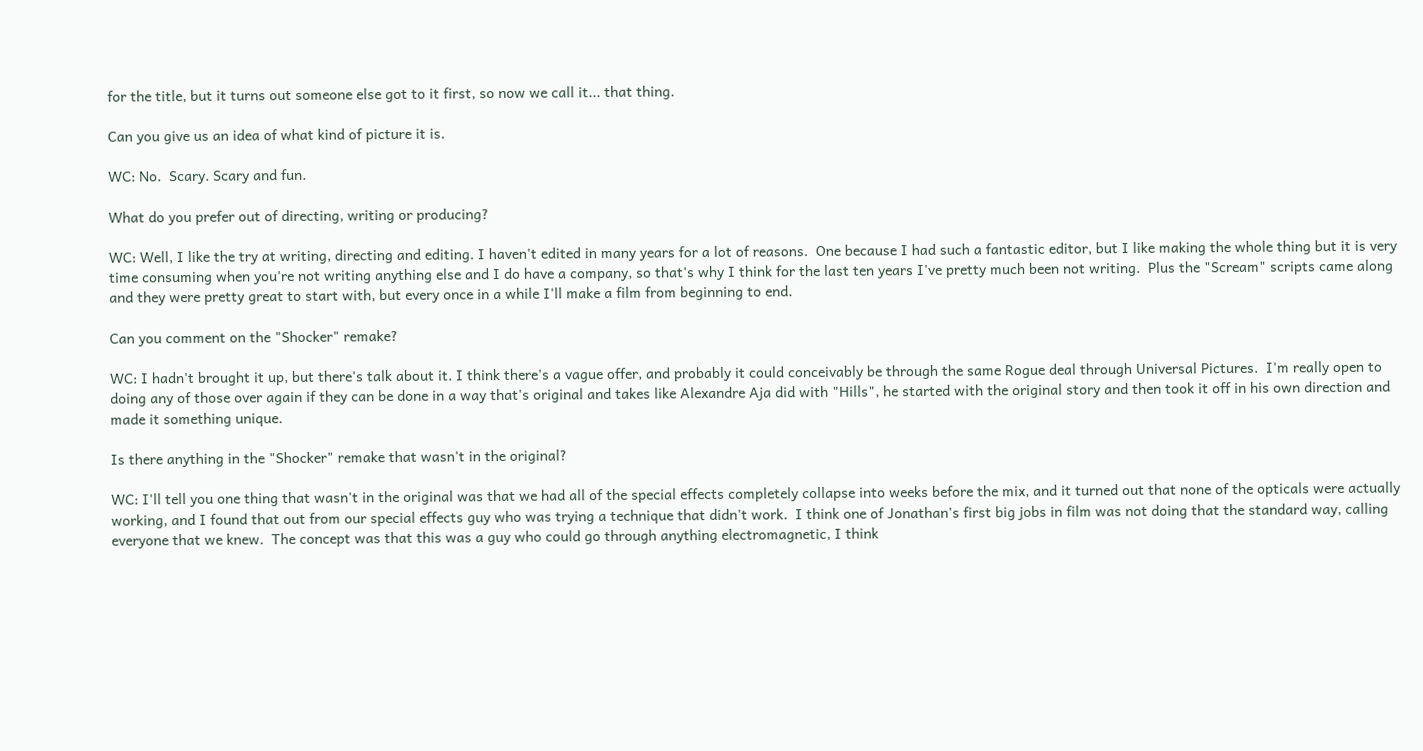for the title, but it turns out someone else got to it first, so now we call it... that thing.

Can you give us an idea of what kind of picture it is.

WC: No.  Scary. Scary and fun.

What do you prefer out of directing, writing or producing?

WC: Well, I like the try at writing, directing and editing. I haven't edited in many years for a lot of reasons.  One because I had such a fantastic editor, but I like making the whole thing but it is very time consuming when you're not writing anything else and I do have a company, so that's why I think for the last ten years I've pretty much been not writing.  Plus the "Scream" scripts came along and they were pretty great to start with, but every once in a while I'll make a film from beginning to end.

Can you comment on the "Shocker" remake?

WC: I hadn't brought it up, but there's talk about it. I think there's a vague offer, and probably it could conceivably be through the same Rogue deal through Universal Pictures.  I'm really open to doing any of those over again if they can be done in a way that's original and takes like Alexandre Aja did with "Hills", he started with the original story and then took it off in his own direction and made it something unique.

Is there anything in the "Shocker" remake that wasn't in the original?

WC: I'll tell you one thing that wasn't in the original was that we had all of the special effects completely collapse into weeks before the mix, and it turned out that none of the opticals were actually working, and I found that out from our special effects guy who was trying a technique that didn't work.  I think one of Jonathan's first big jobs in film was not doing that the standard way, calling everyone that we knew.  The concept was that this was a guy who could go through anything electromagnetic, I think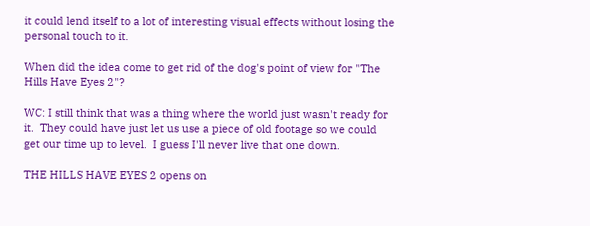it could lend itself to a lot of interesting visual effects without losing the personal touch to it.

When did the idea come to get rid of the dog's point of view for "The Hills Have Eyes 2"?

WC: I still think that was a thing where the world just wasn't ready for it.  They could have just let us use a piece of old footage so we could get our time up to level.  I guess I'll never live that one down.

THE HILLS HAVE EYES 2 opens on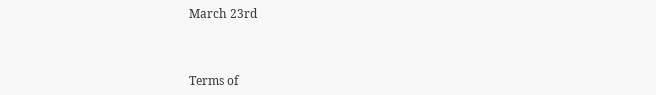March 23rd



Terms of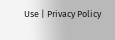Use | Privacy Policy